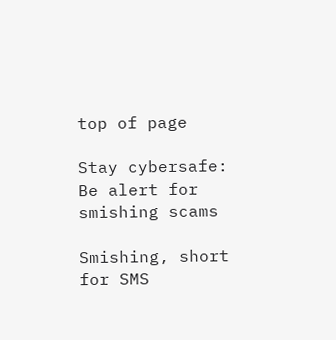top of page

Stay cybersafe: Be alert for smishing scams

Smishing, short for SMS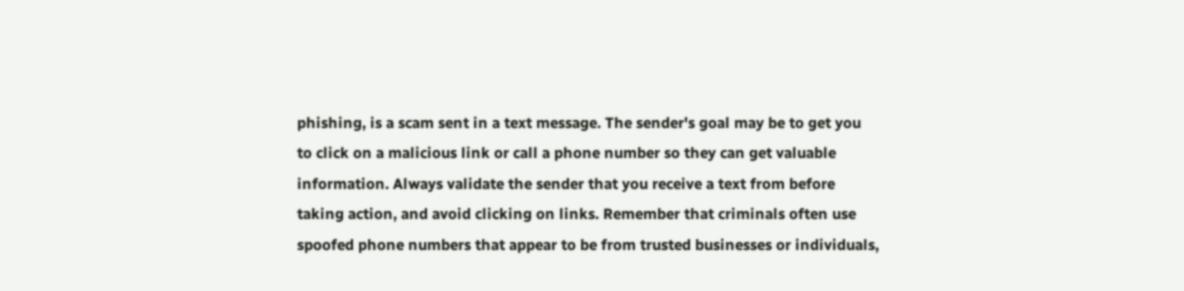phishing, is a scam sent in a text message. The sender's goal may be to get you to click on a malicious link or call a phone number so they can get valuable information. Always validate the sender that you receive a text from before taking action, and avoid clicking on links. Remember that criminals often use spoofed phone numbers that appear to be from trusted businesses or individuals,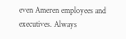even Ameren employees and executives. Always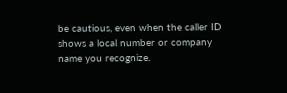be cautious, even when the caller ID shows a local number or company name you recognize.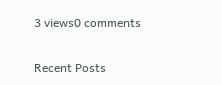3 views0 comments

Recent Posts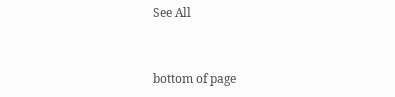See All


bottom of page